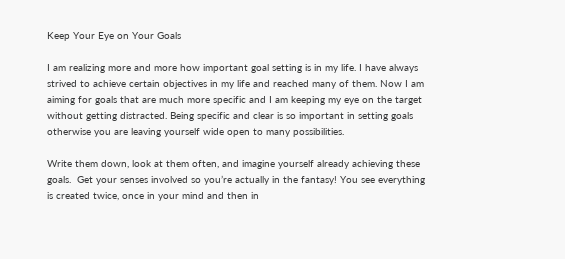Keep Your Eye on Your Goals

I am realizing more and more how important goal setting is in my life. I have always strived to achieve certain objectives in my life and reached many of them. Now I am aiming for goals that are much more specific and I am keeping my eye on the target without getting distracted. Being specific and clear is so important in setting goals otherwise you are leaving yourself wide open to many possibilities.

Write them down, look at them often, and imagine yourself already achieving these goals.  Get your senses involved so you’re actually in the fantasy! You see everything is created twice, once in your mind and then in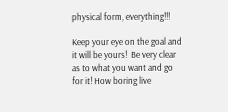physical form, everything!!!

Keep your eye on the goal and it will be yours!  Be very clear as to what you want and go for it! How boring live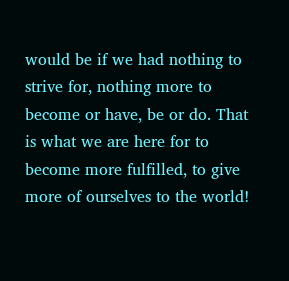would be if we had nothing to strive for, nothing more to become or have, be or do. That is what we are here for to become more fulfilled, to give more of ourselves to the world!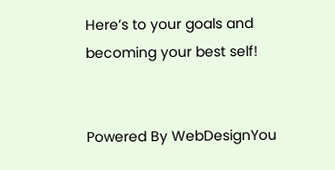Here’s to your goals and becoming your best self!


Powered By WebDesignYou